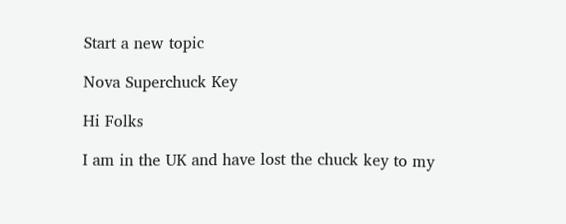Start a new topic

Nova Superchuck Key

Hi Folks

I am in the UK and have lost the chuck key to my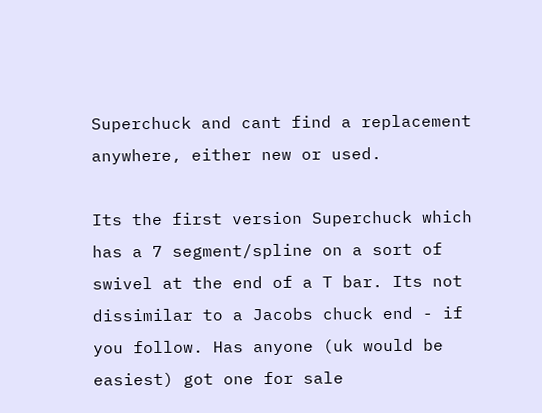Superchuck and cant find a replacement anywhere, either new or used.

Its the first version Superchuck which has a 7 segment/spline on a sort of swivel at the end of a T bar. Its not dissimilar to a Jacobs chuck end - if you follow. Has anyone (uk would be easiest) got one for sale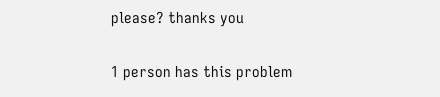please? thanks you

1 person has this problem